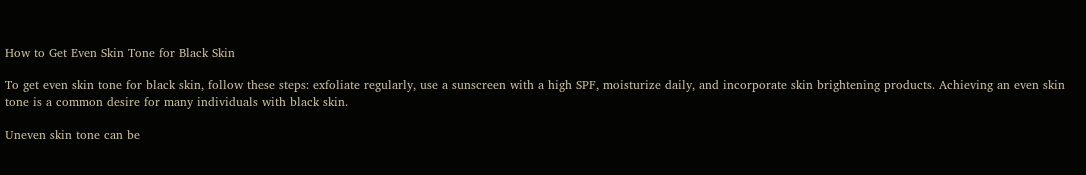How to Get Even Skin Tone for Black Skin

To get even skin tone for black skin, follow these steps: exfoliate regularly, use a sunscreen with a high SPF, moisturize daily, and incorporate skin brightening products. Achieving an even skin tone is a common desire for many individuals with black skin.

Uneven skin tone can be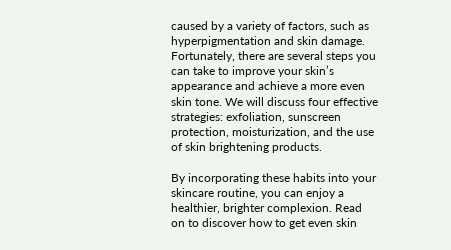caused by a variety of factors, such as hyperpigmentation and skin damage. Fortunately, there are several steps you can take to improve your skin’s appearance and achieve a more even skin tone. We will discuss four effective strategies: exfoliation, sunscreen protection, moisturization, and the use of skin brightening products.

By incorporating these habits into your skincare routine, you can enjoy a healthier, brighter complexion. Read on to discover how to get even skin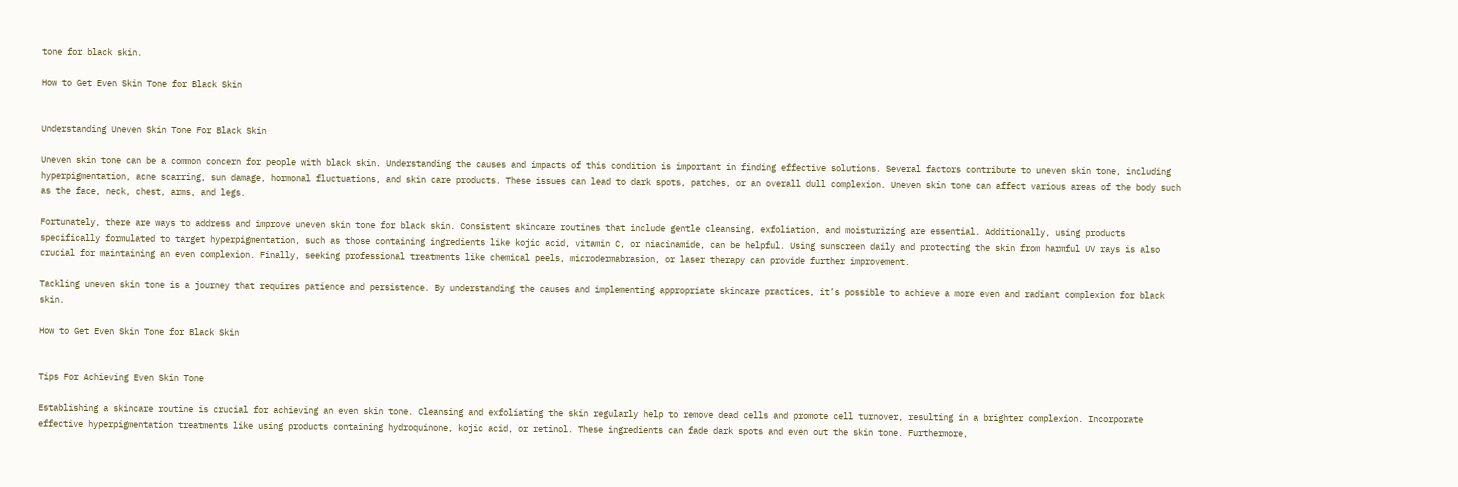tone for black skin.

How to Get Even Skin Tone for Black Skin


Understanding Uneven Skin Tone For Black Skin

Uneven skin tone can be a common concern for people with black skin. Understanding the causes and impacts of this condition is important in finding effective solutions. Several factors contribute to uneven skin tone, including hyperpigmentation, acne scarring, sun damage, hormonal fluctuations, and skin care products. These issues can lead to dark spots, patches, or an overall dull complexion. Uneven skin tone can affect various areas of the body such as the face, neck, chest, arms, and legs.

Fortunately, there are ways to address and improve uneven skin tone for black skin. Consistent skincare routines that include gentle cleansing, exfoliation, and moisturizing are essential. Additionally, using products specifically formulated to target hyperpigmentation, such as those containing ingredients like kojic acid, vitamin C, or niacinamide, can be helpful. Using sunscreen daily and protecting the skin from harmful UV rays is also crucial for maintaining an even complexion. Finally, seeking professional treatments like chemical peels, microdermabrasion, or laser therapy can provide further improvement.

Tackling uneven skin tone is a journey that requires patience and persistence. By understanding the causes and implementing appropriate skincare practices, it’s possible to achieve a more even and radiant complexion for black skin.

How to Get Even Skin Tone for Black Skin


Tips For Achieving Even Skin Tone

Establishing a skincare routine is crucial for achieving an even skin tone. Cleansing and exfoliating the skin regularly help to remove dead cells and promote cell turnover, resulting in a brighter complexion. Incorporate effective hyperpigmentation treatments like using products containing hydroquinone, kojic acid, or retinol. These ingredients can fade dark spots and even out the skin tone. Furthermore,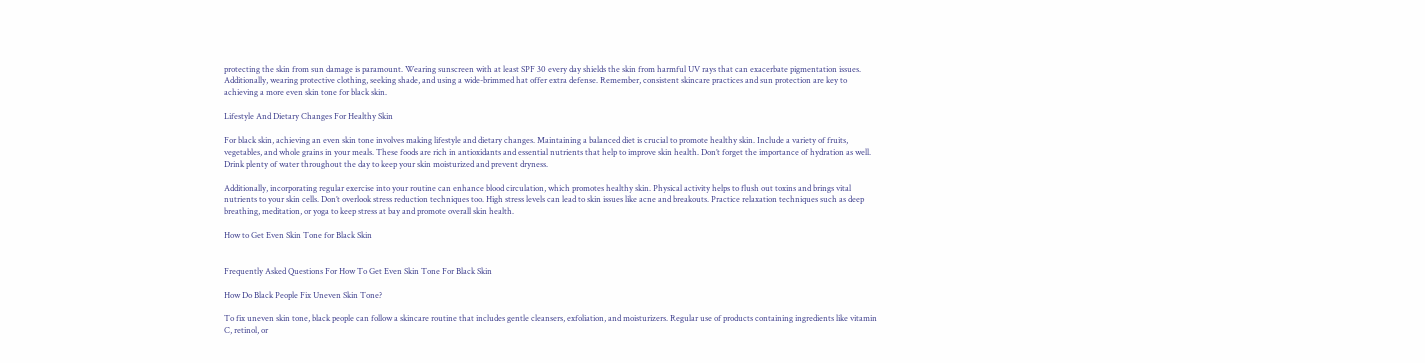protecting the skin from sun damage is paramount. Wearing sunscreen with at least SPF 30 every day shields the skin from harmful UV rays that can exacerbate pigmentation issues. Additionally, wearing protective clothing, seeking shade, and using a wide-brimmed hat offer extra defense. Remember, consistent skincare practices and sun protection are key to achieving a more even skin tone for black skin.

Lifestyle And Dietary Changes For Healthy Skin

For black skin, achieving an even skin tone involves making lifestyle and dietary changes. Maintaining a balanced diet is crucial to promote healthy skin. Include a variety of fruits, vegetables, and whole grains in your meals. These foods are rich in antioxidants and essential nutrients that help to improve skin health. Don’t forget the importance of hydration as well. Drink plenty of water throughout the day to keep your skin moisturized and prevent dryness.

Additionally, incorporating regular exercise into your routine can enhance blood circulation, which promotes healthy skin. Physical activity helps to flush out toxins and brings vital nutrients to your skin cells. Don’t overlook stress reduction techniques too. High stress levels can lead to skin issues like acne and breakouts. Practice relaxation techniques such as deep breathing, meditation, or yoga to keep stress at bay and promote overall skin health.

How to Get Even Skin Tone for Black Skin


Frequently Asked Questions For How To Get Even Skin Tone For Black Skin

How Do Black People Fix Uneven Skin Tone?

To fix uneven skin tone, black people can follow a skincare routine that includes gentle cleansers, exfoliation, and moisturizers. Regular use of products containing ingredients like vitamin C, retinol, or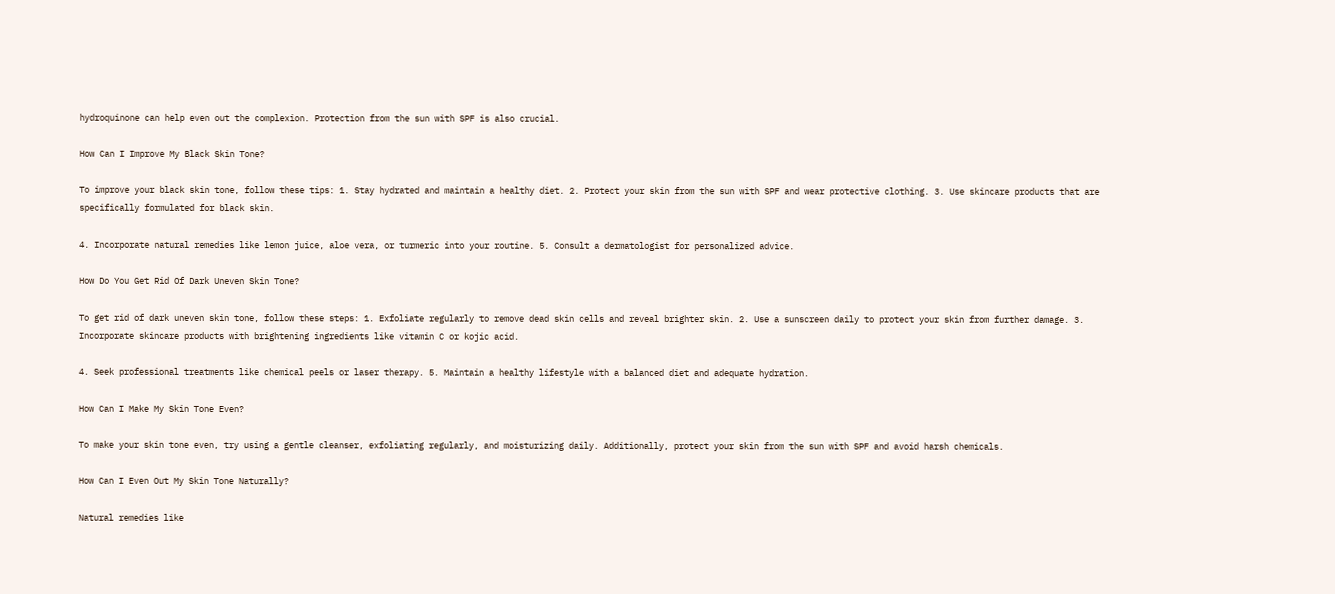hydroquinone can help even out the complexion. Protection from the sun with SPF is also crucial.

How Can I Improve My Black Skin Tone?

To improve your black skin tone, follow these tips: 1. Stay hydrated and maintain a healthy diet. 2. Protect your skin from the sun with SPF and wear protective clothing. 3. Use skincare products that are specifically formulated for black skin.

4. Incorporate natural remedies like lemon juice, aloe vera, or turmeric into your routine. 5. Consult a dermatologist for personalized advice.

How Do You Get Rid Of Dark Uneven Skin Tone?

To get rid of dark uneven skin tone, follow these steps: 1. Exfoliate regularly to remove dead skin cells and reveal brighter skin. 2. Use a sunscreen daily to protect your skin from further damage. 3. Incorporate skincare products with brightening ingredients like vitamin C or kojic acid.

4. Seek professional treatments like chemical peels or laser therapy. 5. Maintain a healthy lifestyle with a balanced diet and adequate hydration.

How Can I Make My Skin Tone Even?

To make your skin tone even, try using a gentle cleanser, exfoliating regularly, and moisturizing daily. Additionally, protect your skin from the sun with SPF and avoid harsh chemicals.

How Can I Even Out My Skin Tone Naturally?

Natural remedies like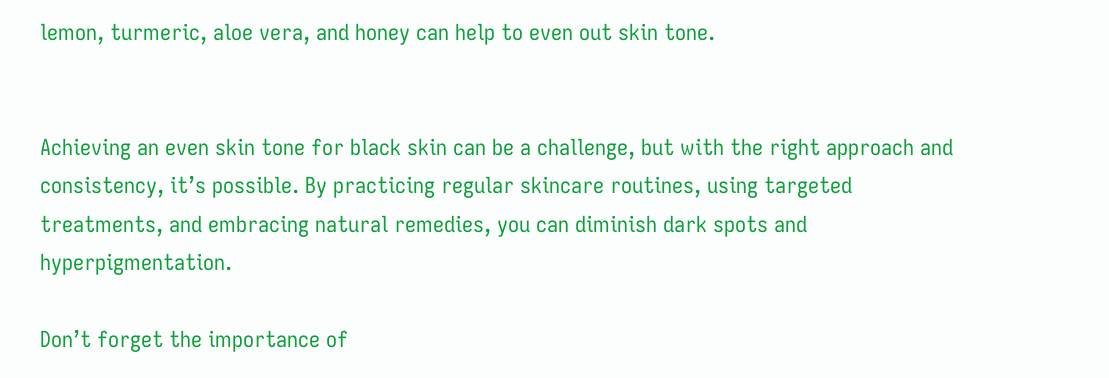lemon, turmeric, aloe vera, and honey can help to even out skin tone.


Achieving an even skin tone for black skin can be a challenge, but with the right approach and consistency, it’s possible. By practicing regular skincare routines, using targeted treatments, and embracing natural remedies, you can diminish dark spots and hyperpigmentation.

Don’t forget the importance of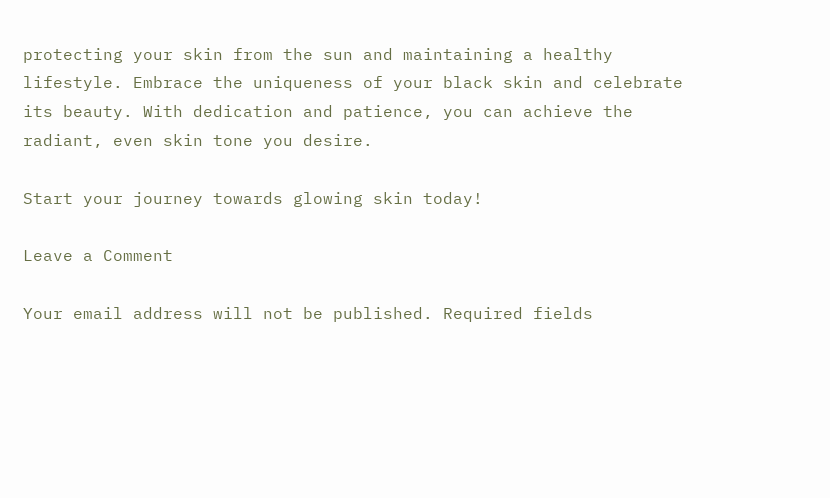protecting your skin from the sun and maintaining a healthy lifestyle. Embrace the uniqueness of your black skin and celebrate its beauty. With dedication and patience, you can achieve the radiant, even skin tone you desire.

Start your journey towards glowing skin today!

Leave a Comment

Your email address will not be published. Required fields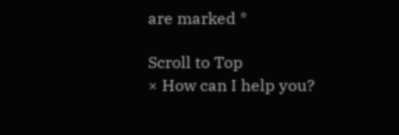are marked *

Scroll to Top
× How can I help you?